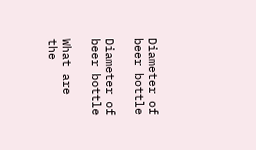Diameter of beer bottle

Diameter of beer bottle

What are the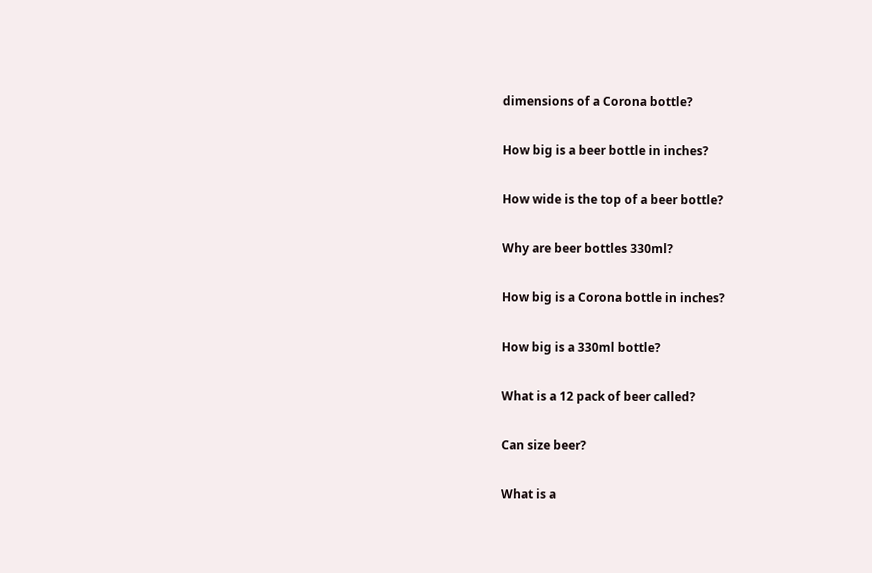dimensions of a Corona bottle?

How big is a beer bottle in inches?

How wide is the top of a beer bottle?

Why are beer bottles 330ml?

How big is a Corona bottle in inches?

How big is a 330ml bottle?

What is a 12 pack of beer called?

Can size beer?

What is a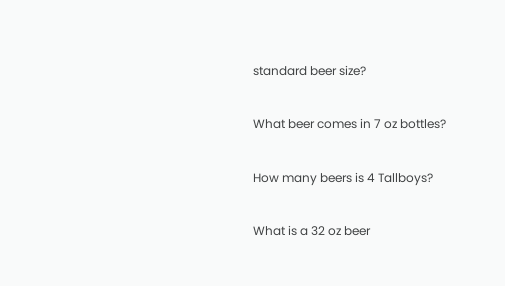standard beer size?

What beer comes in 7 oz bottles?

How many beers is 4 Tallboys?

What is a 32 oz beer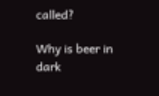called?

Why is beer in dark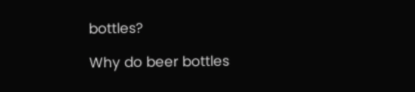bottles?

Why do beer bottles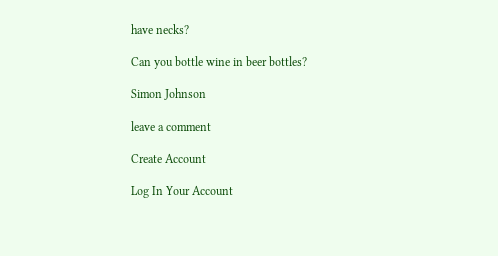have necks?

Can you bottle wine in beer bottles?

Simon Johnson

leave a comment

Create Account

Log In Your Account